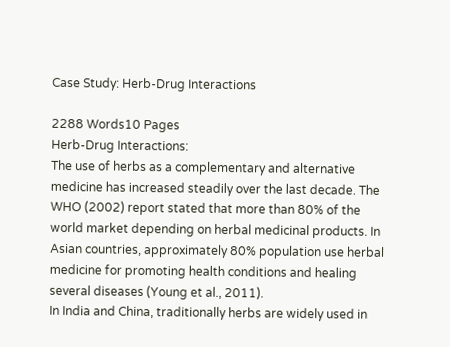Case Study: Herb-Drug Interactions

2288 Words10 Pages
Herb-Drug Interactions:
The use of herbs as a complementary and alternative medicine has increased steadily over the last decade. The WHO (2002) report stated that more than 80% of the world market depending on herbal medicinal products. In Asian countries, approximately 80% population use herbal medicine for promoting health conditions and healing several diseases (Young et al., 2011).
In India and China, traditionally herbs are widely used in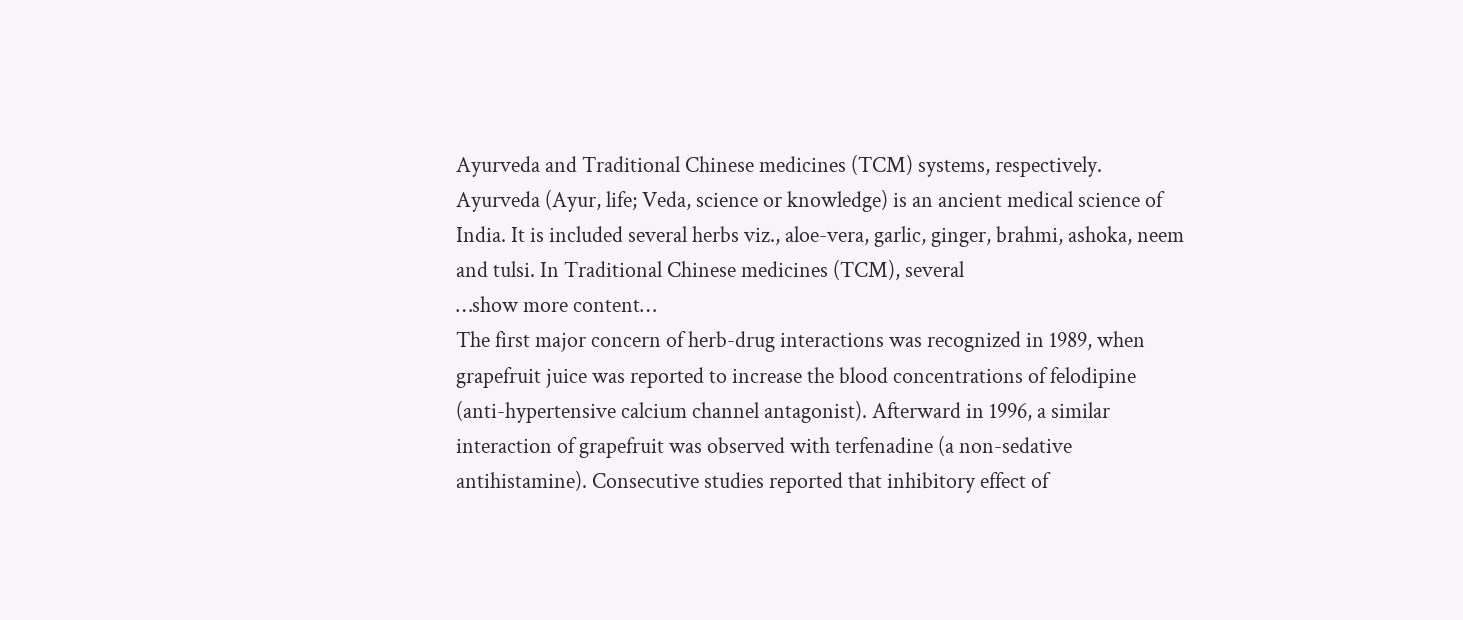Ayurveda and Traditional Chinese medicines (TCM) systems, respectively. Ayurveda (Ayur, life; Veda, science or knowledge) is an ancient medical science of India. It is included several herbs viz., aloe-vera, garlic, ginger, brahmi, ashoka, neem and tulsi. In Traditional Chinese medicines (TCM), several
…show more content…
The first major concern of herb-drug interactions was recognized in 1989, when grapefruit juice was reported to increase the blood concentrations of felodipine (anti-hypertensive calcium channel antagonist). Afterward in 1996, a similar interaction of grapefruit was observed with terfenadine (a non-sedative antihistamine). Consecutive studies reported that inhibitory effect of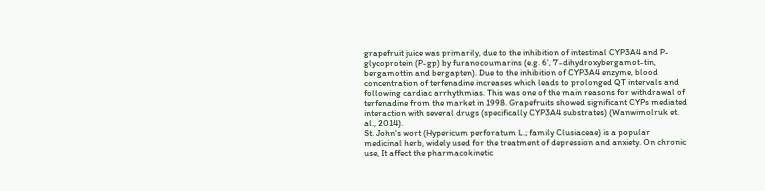grapefruit juice was primarily, due to the inhibition of intestinal CYP3A4 and P-glycoprotein (P-gp) by furanocoumarins (e.g. 6’, 7’-dihydroxybergamot-tin, bergamottin and bergapten). Due to the inhibition of CYP3A4 enzyme, blood concentration of terfenadine increases which leads to prolonged QT intervals and following cardiac arrhythmias. This was one of the main reasons for withdrawal of terfenadine from the market in 1998. Grapefruits showed significant CYPs mediated interaction with several drugs (specifically CYP3A4 substrates) (Wanwimolruk et. al., 2014).
St. John's wort (Hypericum perforatum L.; family Clusiaceae) is a popular medicinal herb, widely used for the treatment of depression and anxiety. On chronic use, It affect the pharmacokinetic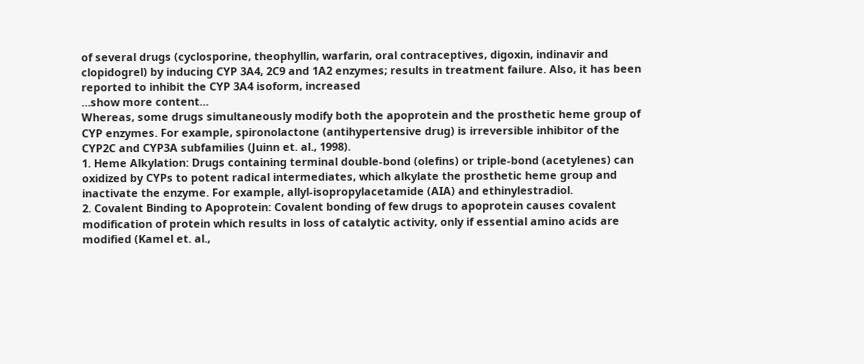of several drugs (cyclosporine, theophyllin, warfarin, oral contraceptives, digoxin, indinavir and clopidogrel) by inducing CYP 3A4, 2C9 and 1A2 enzymes; results in treatment failure. Also, it has been reported to inhibit the CYP 3A4 isoform, increased
…show more content…
Whereas, some drugs simultaneously modify both the apoprotein and the prosthetic heme group of CYP enzymes. For example, spironolactone (antihypertensive drug) is irreversible inhibitor of the CYP2C and CYP3A subfamilies (Juinn et. al., 1998).
1. Heme Alkylation: Drugs containing terminal double-bond (olefins) or triple-bond (acetylenes) can oxidized by CYPs to potent radical intermediates, which alkylate the prosthetic heme group and inactivate the enzyme. For example, allyl-isopropylacetamide (AIA) and ethinylestradiol.
2. Covalent Binding to Apoprotein: Covalent bonding of few drugs to apoprotein causes covalent modification of protein which results in loss of catalytic activity, only if essential amino acids are modified (Kamel et. al.,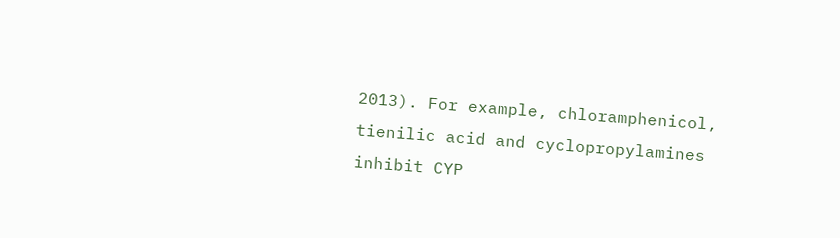2013). For example, chloramphenicol, tienilic acid and cyclopropylamines inhibit CYP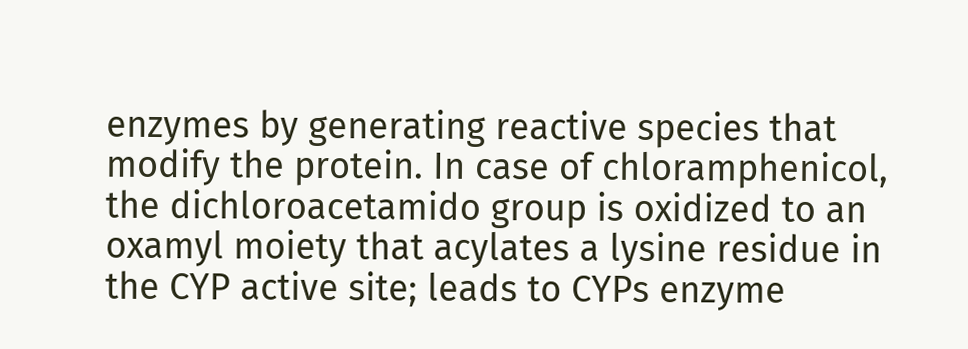enzymes by generating reactive species that modify the protein. In case of chloramphenicol, the dichloroacetamido group is oxidized to an oxamyl moiety that acylates a lysine residue in the CYP active site; leads to CYPs enzyme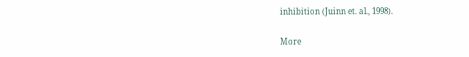inhibition (Juinn et. al., 1998).

More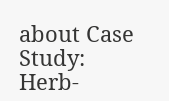about Case Study: Herb-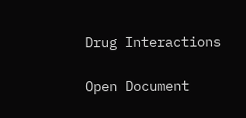Drug Interactions

Open Document